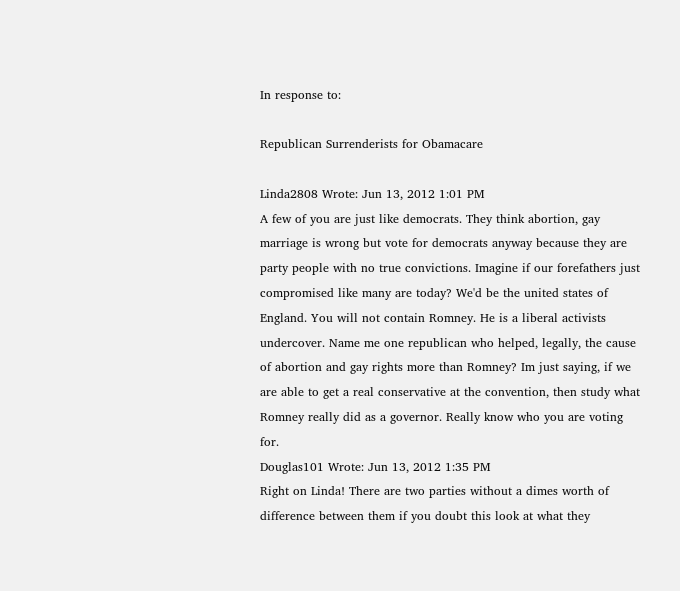In response to:

Republican Surrenderists for Obamacare

Linda2808 Wrote: Jun 13, 2012 1:01 PM
A few of you are just like democrats. They think abortion, gay marriage is wrong but vote for democrats anyway because they are party people with no true convictions. Imagine if our forefathers just compromised like many are today? We'd be the united states of England. You will not contain Romney. He is a liberal activists undercover. Name me one republican who helped, legally, the cause of abortion and gay rights more than Romney? Im just saying, if we are able to get a real conservative at the convention, then study what Romney really did as a governor. Really know who you are voting for.
Douglas101 Wrote: Jun 13, 2012 1:35 PM
Right on Linda! There are two parties without a dimes worth of difference between them if you doubt this look at what they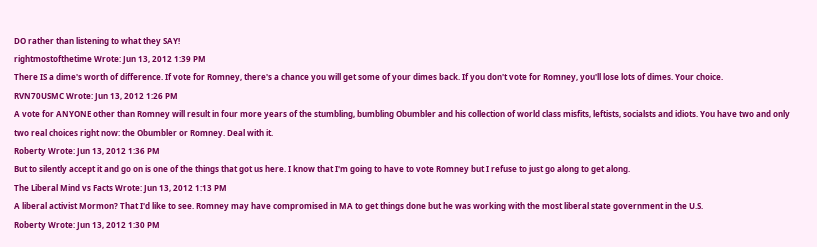DO rather than listening to what they SAY!
rightmostofthetime Wrote: Jun 13, 2012 1:39 PM
There IS a dime's worth of difference. If vote for Romney, there's a chance you will get some of your dimes back. If you don't vote for Romney, you'll lose lots of dimes. Your choice.
RVN70USMC Wrote: Jun 13, 2012 1:26 PM
A vote for ANYONE other than Romney will result in four more years of the stumbling, bumbling Obumbler and his collection of world class misfits, leftists, socialsts and idiots. You have two and only two real choices right now: the Obumbler or Romney. Deal with it.
Roberty Wrote: Jun 13, 2012 1:36 PM
But to silently accept it and go on is one of the things that got us here. I know that I'm going to have to vote Romney but I refuse to just go along to get along.
The Liberal Mind vs Facts Wrote: Jun 13, 2012 1:13 PM
A liberal activist Mormon? That I'd like to see. Romney may have compromised in MA to get things done but he was working with the most liberal state government in the U.S.
Roberty Wrote: Jun 13, 2012 1:30 PM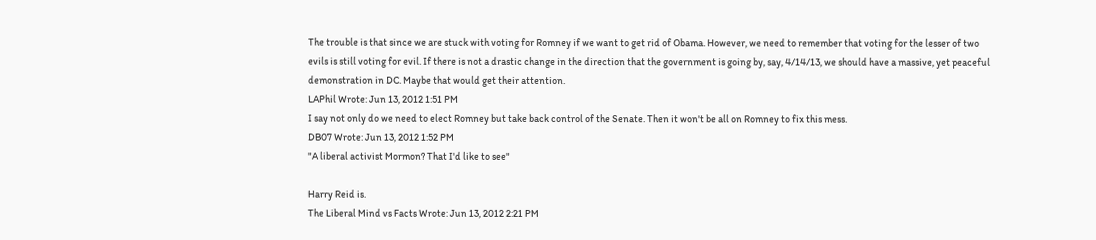The trouble is that since we are stuck with voting for Romney if we want to get rid of Obama. However, we need to remember that voting for the lesser of two evils is still voting for evil. If there is not a drastic change in the direction that the government is going by, say, 4/14/13, we should have a massive, yet peaceful demonstration in DC. Maybe that would get their attention.
LAPhil Wrote: Jun 13, 2012 1:51 PM
I say not only do we need to elect Romney but take back control of the Senate. Then it won't be all on Romney to fix this mess.
DB07 Wrote: Jun 13, 2012 1:52 PM
"A liberal activist Mormon? That I'd like to see"

Harry Reid is.
The Liberal Mind vs Facts Wrote: Jun 13, 2012 2:21 PM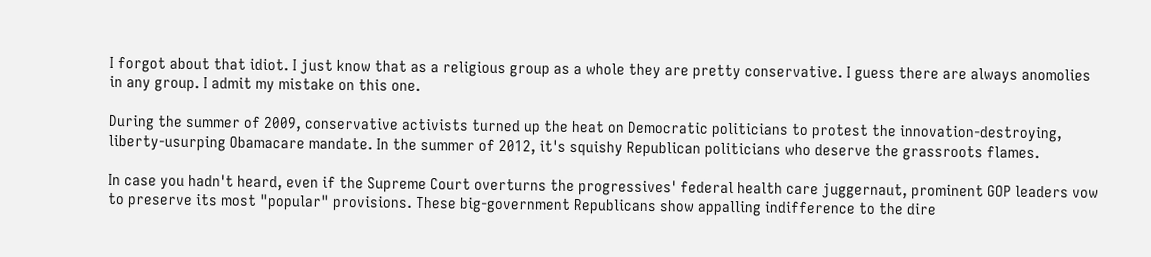I forgot about that idiot. I just know that as a religious group as a whole they are pretty conservative. I guess there are always anomolies in any group. I admit my mistake on this one.

During the summer of 2009, conservative activists turned up the heat on Democratic politicians to protest the innovation-destroying, liberty-usurping Obamacare mandate. In the summer of 2012, it's squishy Republican politicians who deserve the grassroots flames.

In case you hadn't heard, even if the Supreme Court overturns the progressives' federal health care juggernaut, prominent GOP leaders vow to preserve its most "popular" provisions. These big-government Republicans show appalling indifference to the dire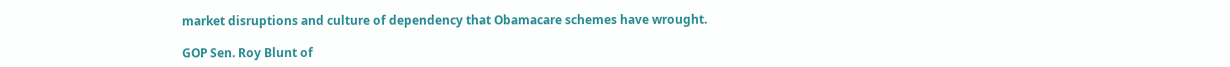market disruptions and culture of dependency that Obamacare schemes have wrought.

GOP Sen. Roy Blunt of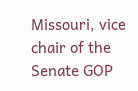Missouri, vice chair of the Senate GOP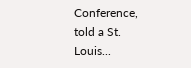Conference, told a St. Louis...